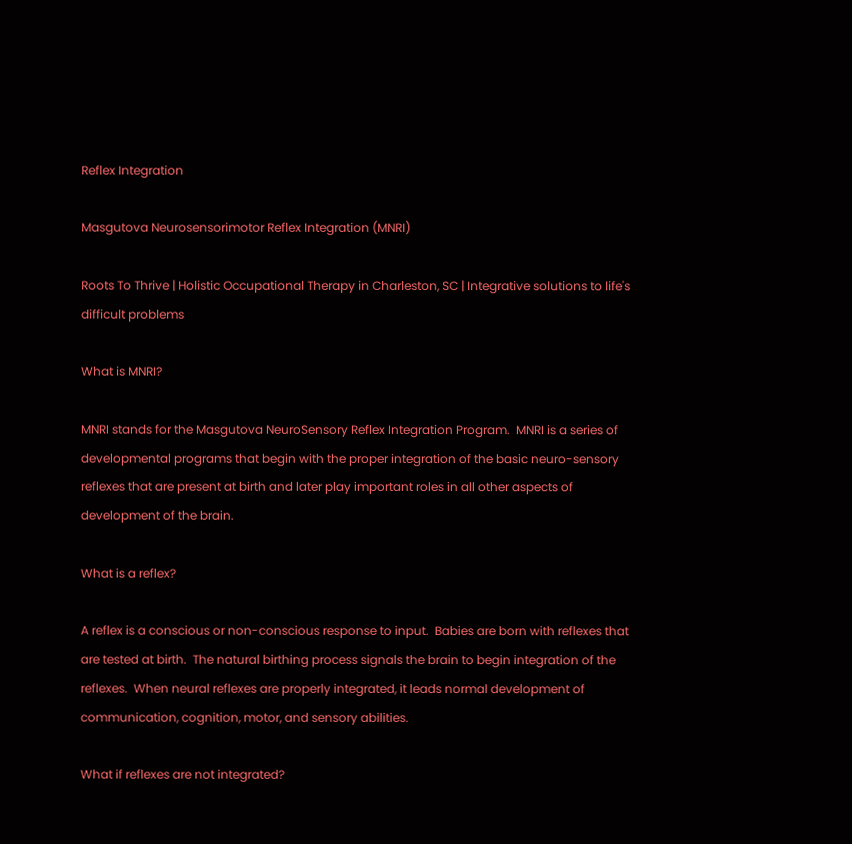Reflex Integration

Masgutova Neurosensorimotor Reflex Integration (MNRI)

Roots To Thrive | Holistic Occupational Therapy in Charleston, SC | Integrative solutions to life's difficult problems

What is MNRI?

MNRI stands for the Masgutova NeuroSensory Reflex Integration Program.  MNRI is a series of developmental programs that begin with the proper integration of the basic neuro-sensory reflexes that are present at birth and later play important roles in all other aspects of development of the brain.

What is a reflex?

A reflex is a conscious or non-conscious response to input.  Babies are born with reflexes that are tested at birth.  The natural birthing process signals the brain to begin integration of the reflexes.  When neural reflexes are properly integrated, it leads normal development of communication, cognition, motor, and sensory abilities.

What if reflexes are not integrated?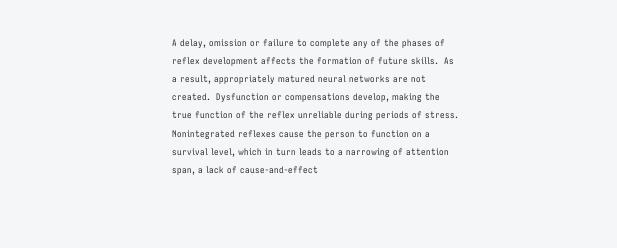A delay, omission or failure to complete any of the phases of reflex development affects the formation of future skills.  As a result, appropriately matured neural networks are not created.  Dysfunction or compensations develop, making the true function of the reflex unreliable during periods of stress.   Nonintegrated reflexes cause the person to function on a survival level, which in turn leads to a narrowing of attention span, a lack of cause-and-effect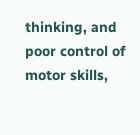thinking, and poor control of motor skills,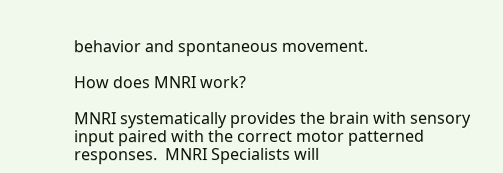behavior and spontaneous movement.

How does MNRI work?

MNRI systematically provides the brain with sensory input paired with the correct motor patterned responses.  MNRI Specialists will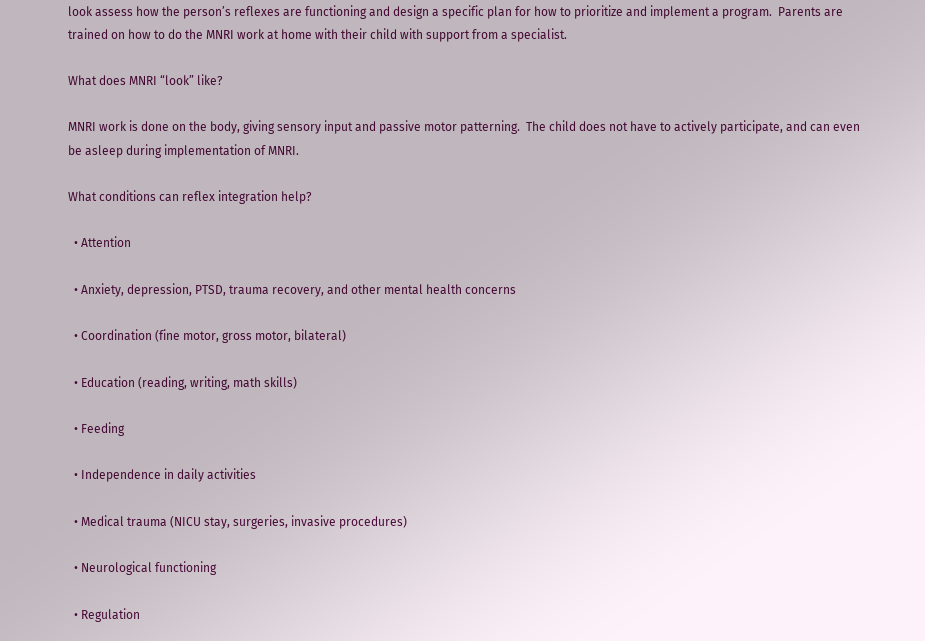look assess how the person’s reflexes are functioning and design a specific plan for how to prioritize and implement a program.  Parents are trained on how to do the MNRI work at home with their child with support from a specialist.

What does MNRI “look” like?

MNRI work is done on the body, giving sensory input and passive motor patterning.  The child does not have to actively participate, and can even be asleep during implementation of MNRI.

What conditions can reflex integration help?

  • Attention

  • Anxiety, depression, PTSD, trauma recovery, and other mental health concerns

  • Coordination (fine motor, gross motor, bilateral)

  • Education (reading, writing, math skills)

  • Feeding

  • Independence in daily activities

  • Medical trauma (NICU stay, surgeries, invasive procedures)

  • Neurological functioning

  • Regulation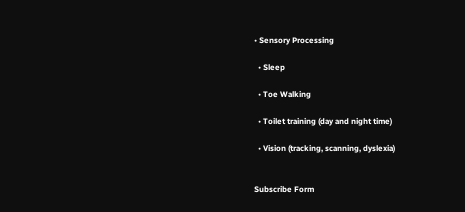• Sensory Processing

  • Sleep

  • Toe Walking

  • Toilet training (day and night time)

  • Vision (tracking, scanning, dyslexia)


Subscribe Form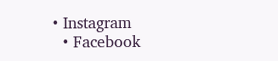• Instagram
  • Facebook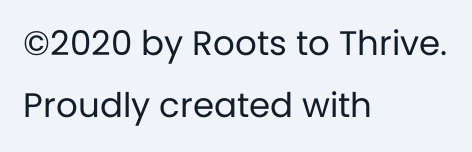©2020 by Roots to Thrive. Proudly created with